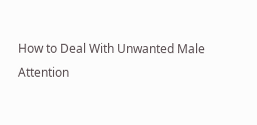How to Deal With Unwanted Male Attention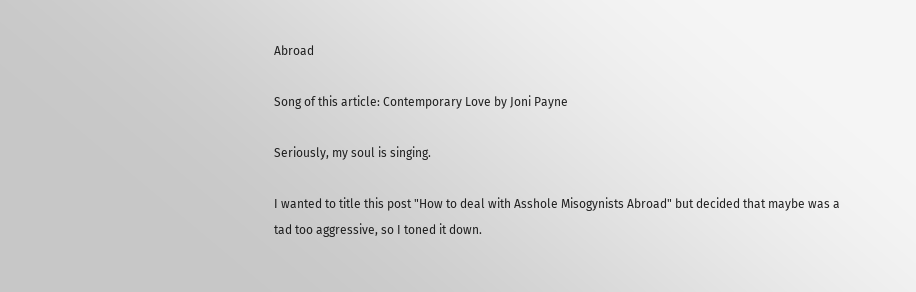Abroad

Song of this article: Contemporary Love by Joni Payne

Seriously, my soul is singing.

I wanted to title this post "How to deal with Asshole Misogynists Abroad" but decided that maybe was a tad too aggressive, so I toned it down.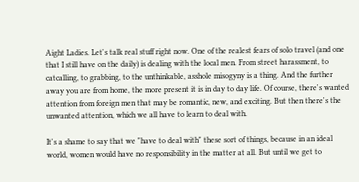Aight Ladies. Let's talk real stuff right now. One of the realest fears of solo travel (and one that I still have on the daily) is dealing with the local men. From street harassment, to catcalling, to grabbing, to the unthinkable, asshole misogyny is a thing. And the further away you are from home, the more present it is in day to day life. Of course, there's wanted attention from foreign men that may be romantic, new, and exciting. But then there's the unwanted attention, which we all have to learn to deal with.

It's a shame to say that we "have to deal with" these sort of things, because in an ideal world, women would have no responsibility in the matter at all. But until we get to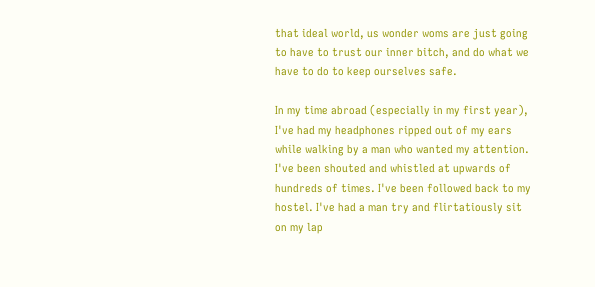that ideal world, us wonder woms are just going to have to trust our inner bitch, and do what we have to do to keep ourselves safe.

In my time abroad (especially in my first year), I've had my headphones ripped out of my ears while walking by a man who wanted my attention. I've been shouted and whistled at upwards of hundreds of times. I've been followed back to my hostel. I've had a man try and flirtatiously sit on my lap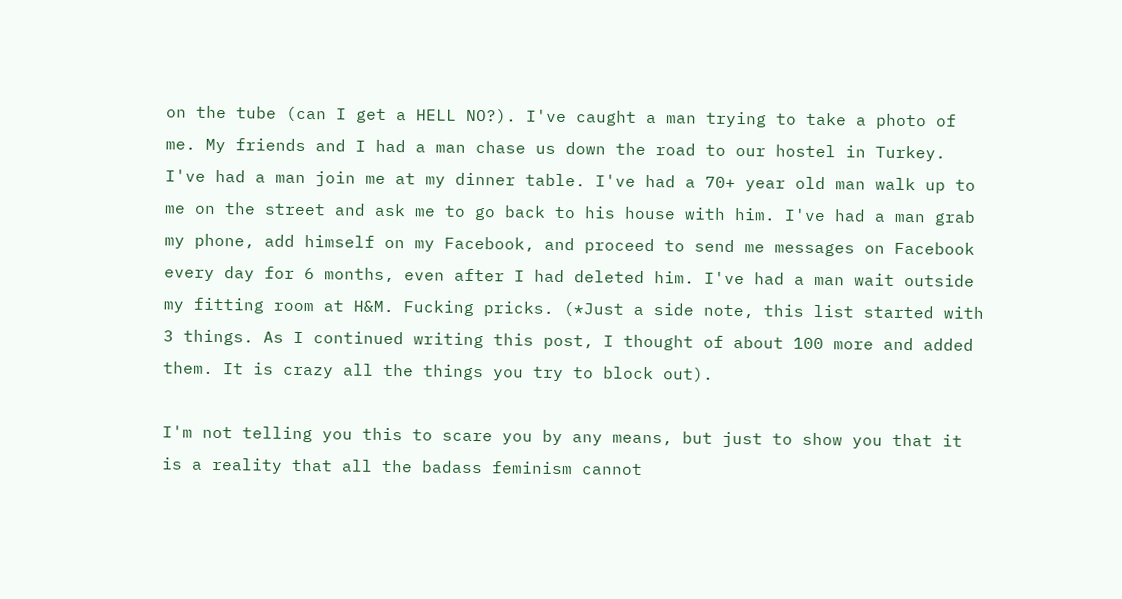on the tube (can I get a HELL NO?). I've caught a man trying to take a photo of me. My friends and I had a man chase us down the road to our hostel in Turkey. I've had a man join me at my dinner table. I've had a 70+ year old man walk up to me on the street and ask me to go back to his house with him. I've had a man grab my phone, add himself on my Facebook, and proceed to send me messages on Facebook every day for 6 months, even after I had deleted him. I've had a man wait outside my fitting room at H&M. Fucking pricks. (*Just a side note, this list started with 3 things. As I continued writing this post, I thought of about 100 more and added them. It is crazy all the things you try to block out).

I'm not telling you this to scare you by any means, but just to show you that it is a reality that all the badass feminism cannot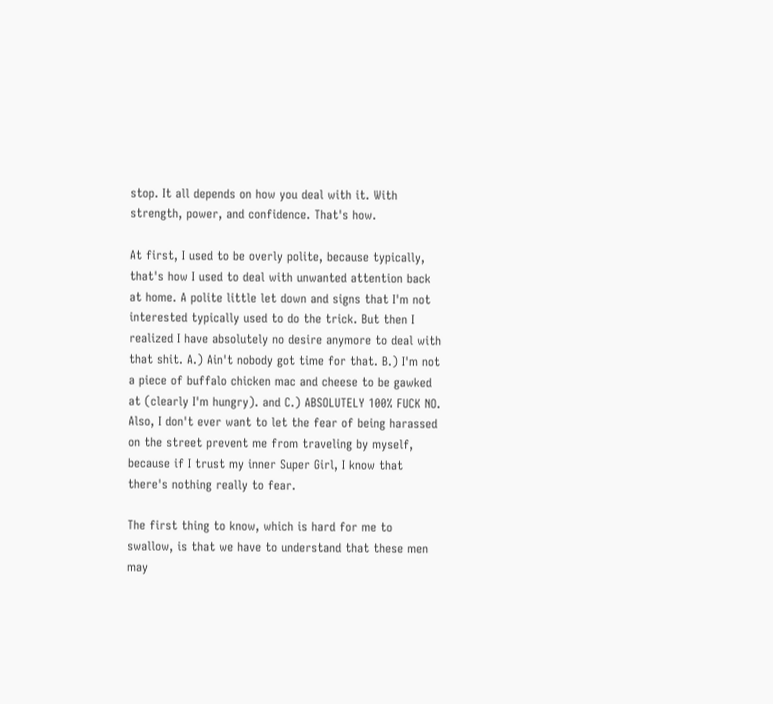stop. It all depends on how you deal with it. With strength, power, and confidence. That's how.

At first, I used to be overly polite, because typically, that's how I used to deal with unwanted attention back at home. A polite little let down and signs that I'm not interested typically used to do the trick. But then I realized I have absolutely no desire anymore to deal with that shit. A.) Ain't nobody got time for that. B.) I'm not a piece of buffalo chicken mac and cheese to be gawked at (clearly I'm hungry). and C.) ABSOLUTELY 100% FUCK NO. Also, I don't ever want to let the fear of being harassed on the street prevent me from traveling by myself, because if I trust my inner Super Girl, I know that there's nothing really to fear.

The first thing to know, which is hard for me to swallow, is that we have to understand that these men may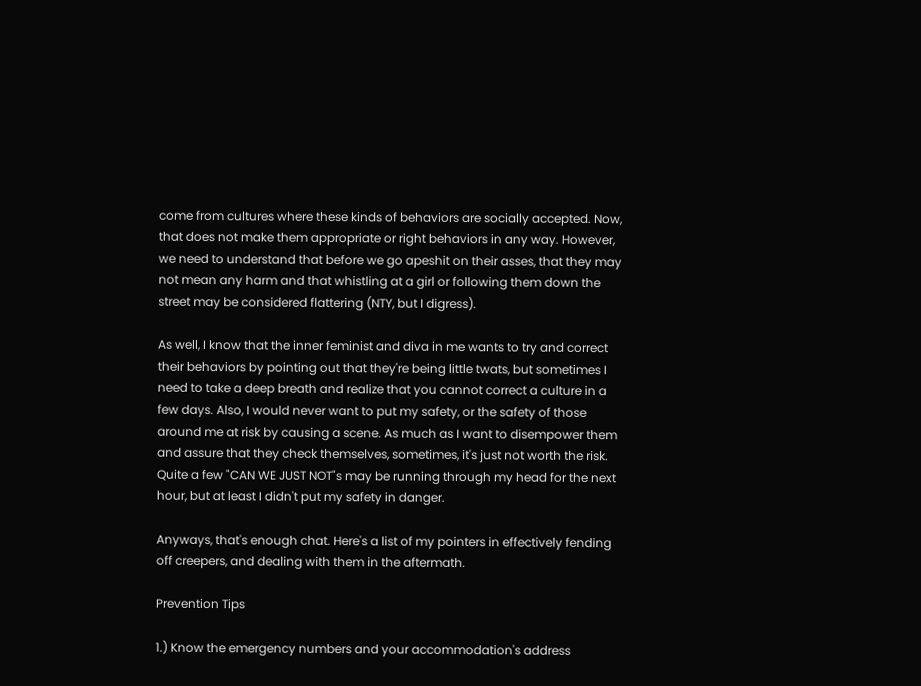come from cultures where these kinds of behaviors are socially accepted. Now, that does not make them appropriate or right behaviors in any way. However, we need to understand that before we go apeshit on their asses, that they may not mean any harm and that whistling at a girl or following them down the street may be considered flattering (NTY, but I digress).

As well, I know that the inner feminist and diva in me wants to try and correct their behaviors by pointing out that they're being little twats, but sometimes I need to take a deep breath and realize that you cannot correct a culture in a few days. Also, I would never want to put my safety, or the safety of those around me at risk by causing a scene. As much as I want to disempower them and assure that they check themselves, sometimes, it's just not worth the risk. Quite a few "CAN WE JUST NOT"s may be running through my head for the next hour, but at least I didn't put my safety in danger.

Anyways, that's enough chat. Here's a list of my pointers in effectively fending off creepers, and dealing with them in the aftermath.

Prevention Tips

1.) Know the emergency numbers and your accommodation's address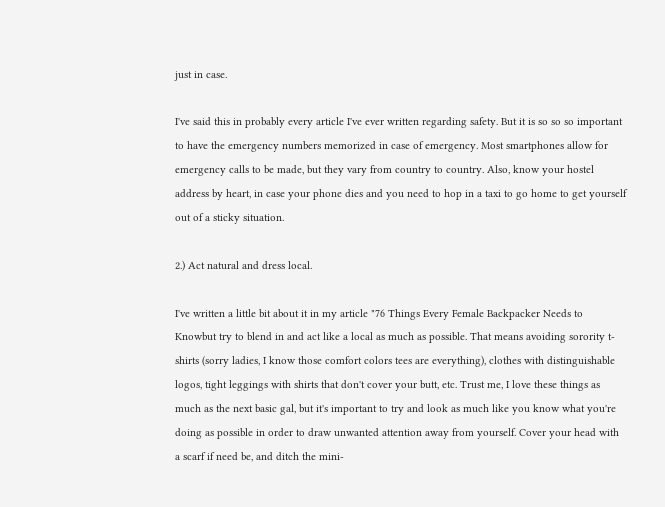just in case.

I've said this in probably every article I've ever written regarding safety. But it is so so so important to have the emergency numbers memorized in case of emergency. Most smartphones allow for emergency calls to be made, but they vary from country to country. Also, know your hostel address by heart, in case your phone dies and you need to hop in a taxi to go home to get yourself out of a sticky situation.

2.) Act natural and dress local.

I've written a little bit about it in my article "76 Things Every Female Backpacker Needs to Knowbut try to blend in and act like a local as much as possible. That means avoiding sorority t-shirts (sorry ladies, I know those comfort colors tees are everything), clothes with distinguishable logos, tight leggings with shirts that don't cover your butt, etc. Trust me, I love these things as much as the next basic gal, but it's important to try and look as much like you know what you're doing as possible in order to draw unwanted attention away from yourself. Cover your head with a scarf if need be, and ditch the mini-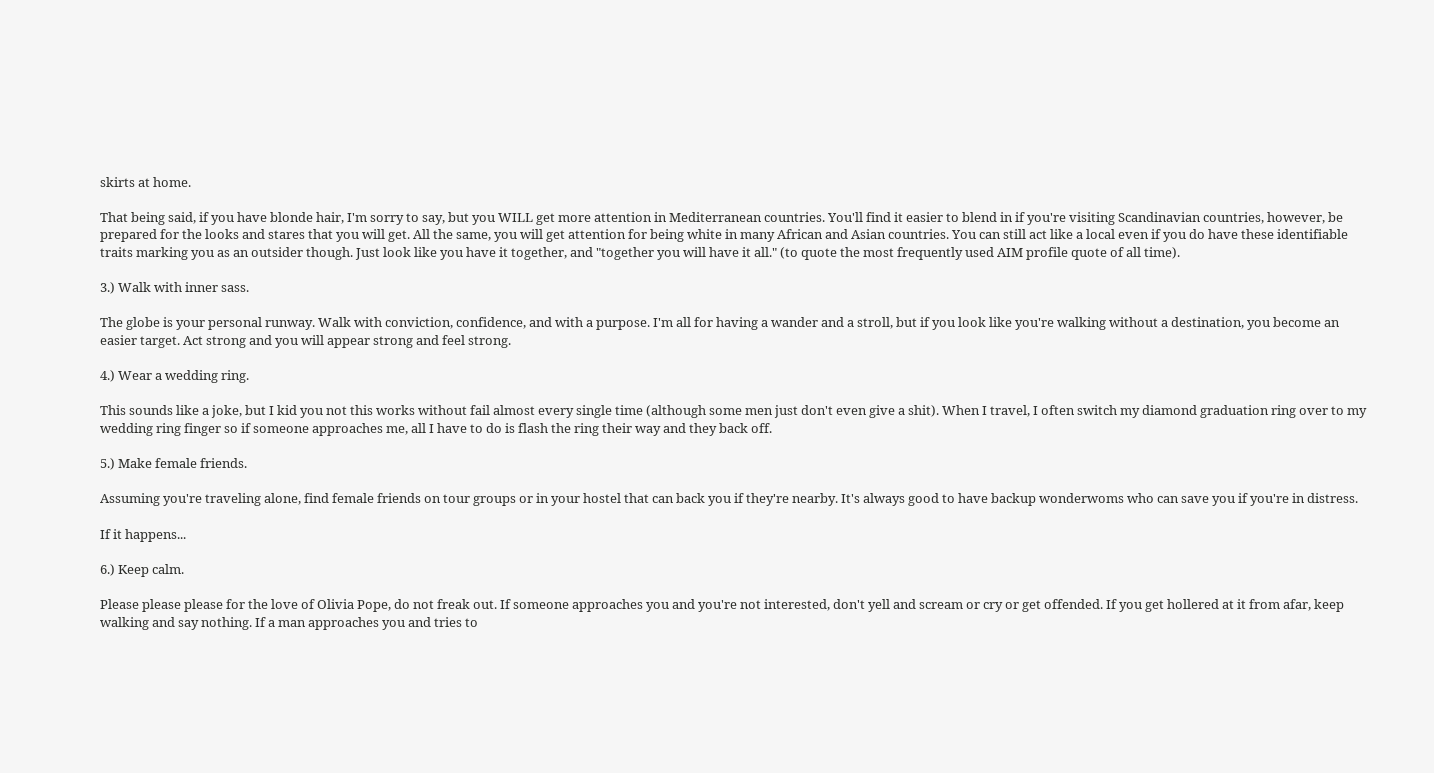skirts at home.

That being said, if you have blonde hair, I'm sorry to say, but you WILL get more attention in Mediterranean countries. You'll find it easier to blend in if you're visiting Scandinavian countries, however, be prepared for the looks and stares that you will get. All the same, you will get attention for being white in many African and Asian countries. You can still act like a local even if you do have these identifiable traits marking you as an outsider though. Just look like you have it together, and "together you will have it all." (to quote the most frequently used AIM profile quote of all time).

3.) Walk with inner sass.

The globe is your personal runway. Walk with conviction, confidence, and with a purpose. I'm all for having a wander and a stroll, but if you look like you're walking without a destination, you become an easier target. Act strong and you will appear strong and feel strong.

4.) Wear a wedding ring.

This sounds like a joke, but I kid you not this works without fail almost every single time (although some men just don't even give a shit). When I travel, I often switch my diamond graduation ring over to my wedding ring finger so if someone approaches me, all I have to do is flash the ring their way and they back off.

5.) Make female friends.

Assuming you're traveling alone, find female friends on tour groups or in your hostel that can back you if they're nearby. It's always good to have backup wonderwoms who can save you if you're in distress.

If it happens...

6.) Keep calm.

Please please please for the love of Olivia Pope, do not freak out. If someone approaches you and you're not interested, don't yell and scream or cry or get offended. If you get hollered at it from afar, keep walking and say nothing. If a man approaches you and tries to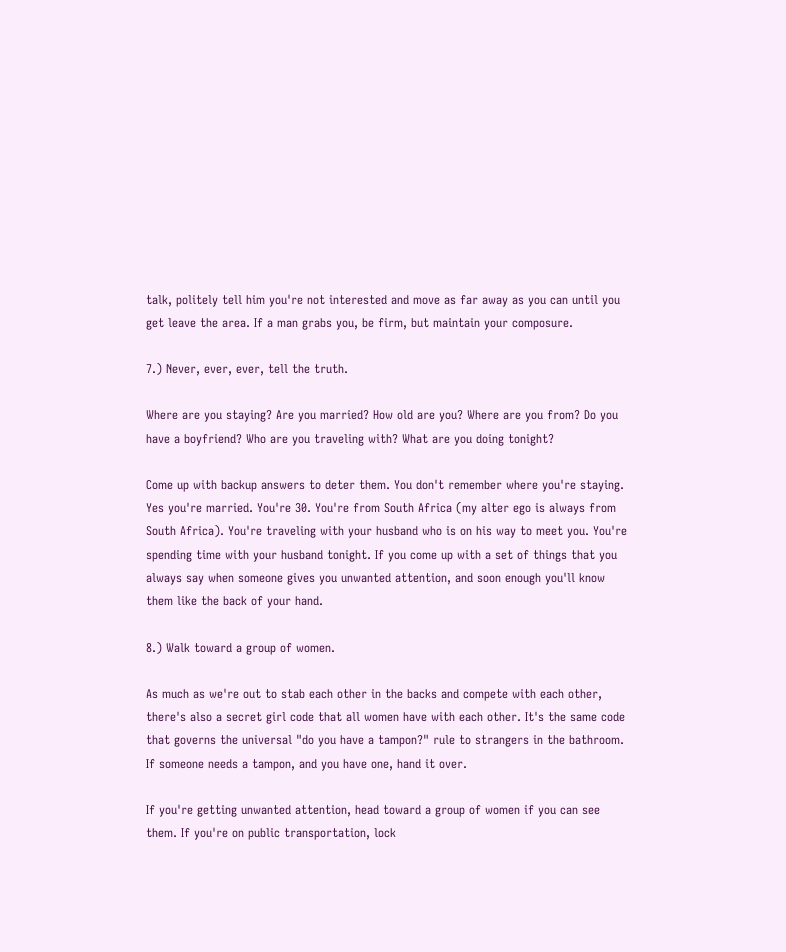talk, politely tell him you're not interested and move as far away as you can until you get leave the area. If a man grabs you, be firm, but maintain your composure.

7.) Never, ever, ever, tell the truth.

Where are you staying? Are you married? How old are you? Where are you from? Do you have a boyfriend? Who are you traveling with? What are you doing tonight?

Come up with backup answers to deter them. You don't remember where you're staying. Yes you're married. You're 30. You're from South Africa (my alter ego is always from South Africa). You're traveling with your husband who is on his way to meet you. You're spending time with your husband tonight. If you come up with a set of things that you always say when someone gives you unwanted attention, and soon enough you'll know them like the back of your hand.

8.) Walk toward a group of women.

As much as we're out to stab each other in the backs and compete with each other, there's also a secret girl code that all women have with each other. It's the same code that governs the universal "do you have a tampon?" rule to strangers in the bathroom. If someone needs a tampon, and you have one, hand it over.

If you're getting unwanted attention, head toward a group of women if you can see them. If you're on public transportation, lock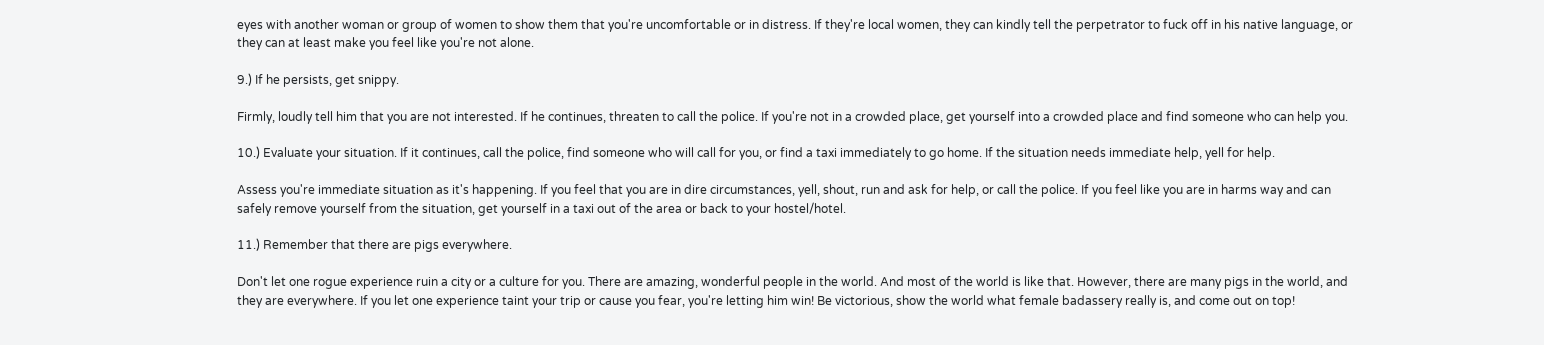eyes with another woman or group of women to show them that you're uncomfortable or in distress. If they're local women, they can kindly tell the perpetrator to fuck off in his native language, or they can at least make you feel like you're not alone.

9.) If he persists, get snippy.

Firmly, loudly tell him that you are not interested. If he continues, threaten to call the police. If you're not in a crowded place, get yourself into a crowded place and find someone who can help you.

10.) Evaluate your situation. If it continues, call the police, find someone who will call for you, or find a taxi immediately to go home. If the situation needs immediate help, yell for help.

Assess you're immediate situation as it's happening. If you feel that you are in dire circumstances, yell, shout, run and ask for help, or call the police. If you feel like you are in harms way and can safely remove yourself from the situation, get yourself in a taxi out of the area or back to your hostel/hotel.

11.) Remember that there are pigs everywhere.

Don't let one rogue experience ruin a city or a culture for you. There are amazing, wonderful people in the world. And most of the world is like that. However, there are many pigs in the world, and they are everywhere. If you let one experience taint your trip or cause you fear, you're letting him win! Be victorious, show the world what female badassery really is, and come out on top!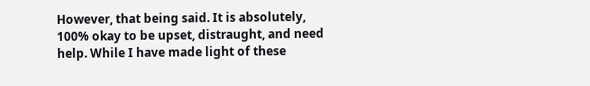However, that being said. It is absolutely, 100% okay to be upset, distraught, and need help. While I have made light of these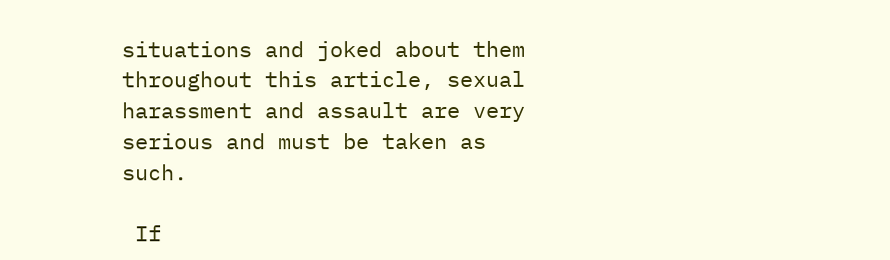situations and joked about them throughout this article, sexual harassment and assault are very serious and must be taken as such.

 If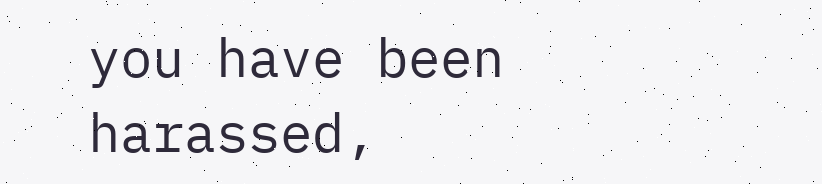you have been harassed,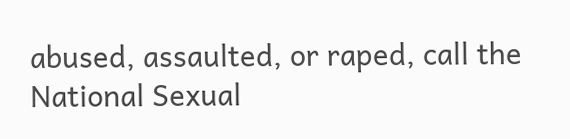abused, assaulted, or raped, call the National Sexual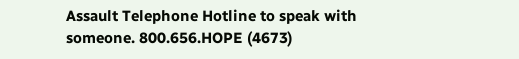Assault Telephone Hotline to speak with someone. 800.656.HOPE (4673)